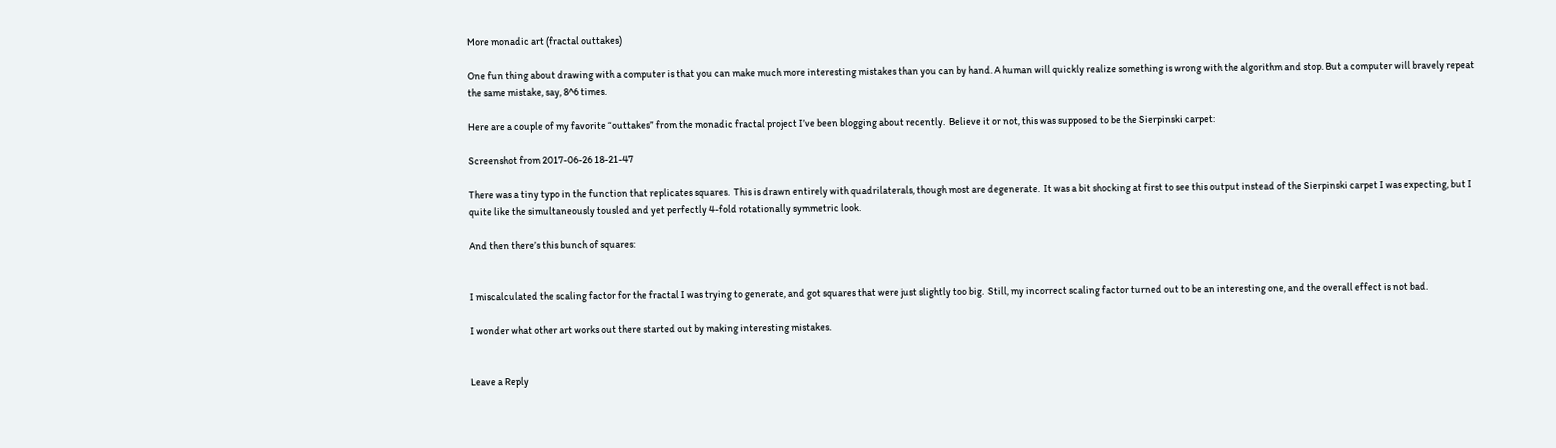More monadic art (fractal outtakes)

One fun thing about drawing with a computer is that you can make much more interesting mistakes than you can by hand. A human will quickly realize something is wrong with the algorithm and stop. But a computer will bravely repeat the same mistake, say, 8^6 times.

Here are a couple of my favorite “outtakes” from the monadic fractal project I’ve been blogging about recently.  Believe it or not, this was supposed to be the Sierpinski carpet:

Screenshot from 2017-06-26 18-21-47

There was a tiny typo in the function that replicates squares.  This is drawn entirely with quadrilaterals, though most are degenerate.  It was a bit shocking at first to see this output instead of the Sierpinski carpet I was expecting, but I quite like the simultaneously tousled and yet perfectly 4-fold rotationally symmetric look.

And then there’s this bunch of squares:


I miscalculated the scaling factor for the fractal I was trying to generate, and got squares that were just slightly too big.  Still, my incorrect scaling factor turned out to be an interesting one, and the overall effect is not bad.

I wonder what other art works out there started out by making interesting mistakes.


Leave a Reply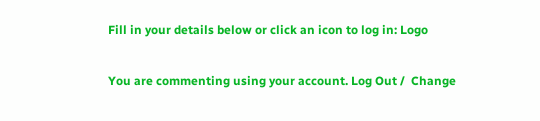Fill in your details below or click an icon to log in: Logo

You are commenting using your account. Log Out /  Change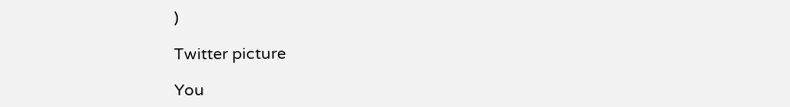)

Twitter picture

You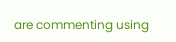are commenting using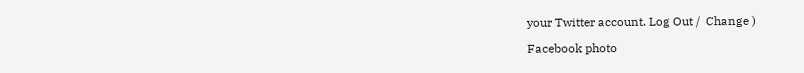your Twitter account. Log Out /  Change )

Facebook photo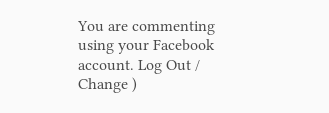You are commenting using your Facebook account. Log Out /  Change )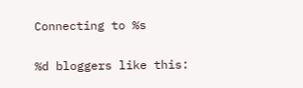Connecting to %s

%d bloggers like this: